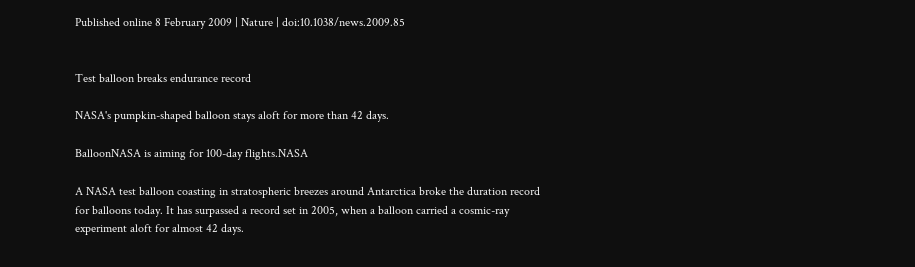Published online 8 February 2009 | Nature | doi:10.1038/news.2009.85


Test balloon breaks endurance record

NASA's pumpkin-shaped balloon stays aloft for more than 42 days.

BalloonNASA is aiming for 100-day flights.NASA

A NASA test balloon coasting in stratospheric breezes around Antarctica broke the duration record for balloons today. It has surpassed a record set in 2005, when a balloon carried a cosmic-ray experiment aloft for almost 42 days.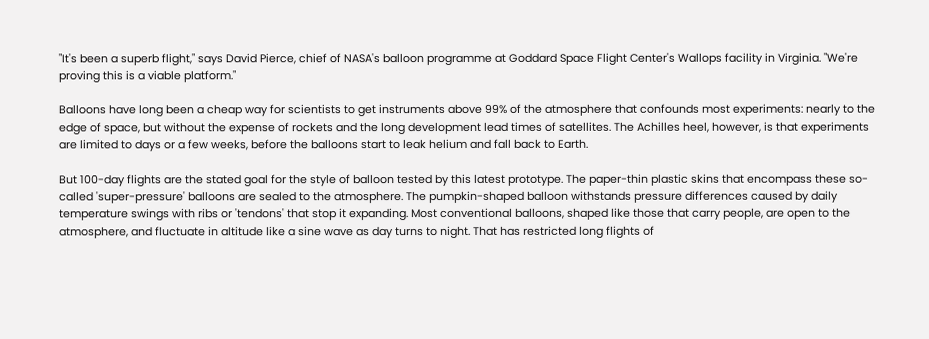"It's been a superb flight," says David Pierce, chief of NASA's balloon programme at Goddard Space Flight Center's Wallops facility in Virginia. "We're proving this is a viable platform."

Balloons have long been a cheap way for scientists to get instruments above 99% of the atmosphere that confounds most experiments: nearly to the edge of space, but without the expense of rockets and the long development lead times of satellites. The Achilles heel, however, is that experiments are limited to days or a few weeks, before the balloons start to leak helium and fall back to Earth.

But 100-day flights are the stated goal for the style of balloon tested by this latest prototype. The paper-thin plastic skins that encompass these so-called 'super-pressure' balloons are sealed to the atmosphere. The pumpkin-shaped balloon withstands pressure differences caused by daily temperature swings with ribs or 'tendons' that stop it expanding. Most conventional balloons, shaped like those that carry people, are open to the atmosphere, and fluctuate in altitude like a sine wave as day turns to night. That has restricted long flights of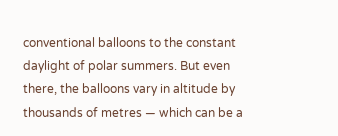conventional balloons to the constant daylight of polar summers. But even there, the balloons vary in altitude by thousands of metres — which can be a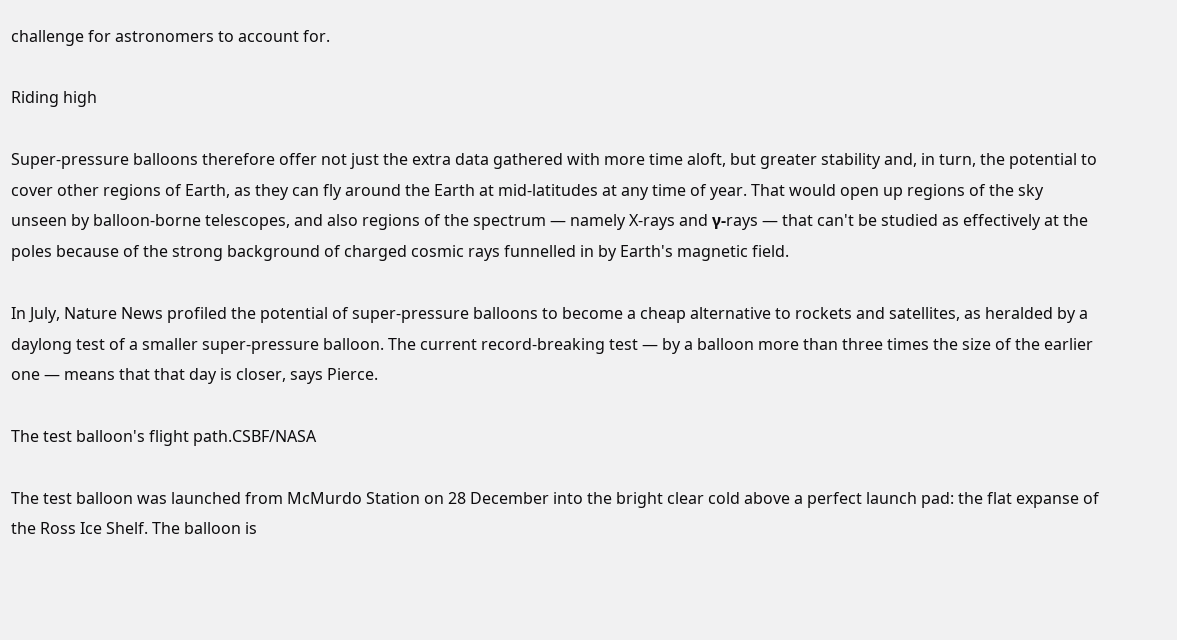challenge for astronomers to account for.

Riding high

Super-pressure balloons therefore offer not just the extra data gathered with more time aloft, but greater stability and, in turn, the potential to cover other regions of Earth, as they can fly around the Earth at mid-latitudes at any time of year. That would open up regions of the sky unseen by balloon-borne telescopes, and also regions of the spectrum — namely X-rays and γ-rays — that can't be studied as effectively at the poles because of the strong background of charged cosmic rays funnelled in by Earth's magnetic field.

In July, Nature News profiled the potential of super-pressure balloons to become a cheap alternative to rockets and satellites, as heralded by a daylong test of a smaller super-pressure balloon. The current record-breaking test — by a balloon more than three times the size of the earlier one — means that that day is closer, says Pierce.

The test balloon's flight path.CSBF/NASA

The test balloon was launched from McMurdo Station on 28 December into the bright clear cold above a perfect launch pad: the flat expanse of the Ross Ice Shelf. The balloon is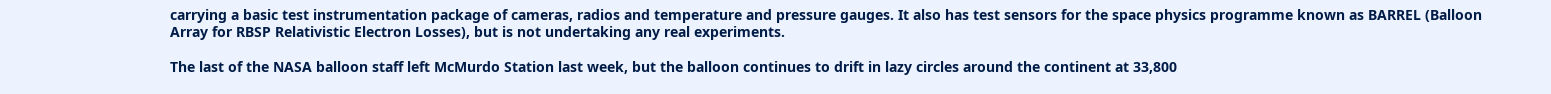carrying a basic test instrumentation package of cameras, radios and temperature and pressure gauges. It also has test sensors for the space physics programme known as BARREL (Balloon Array for RBSP Relativistic Electron Losses), but is not undertaking any real experiments.

The last of the NASA balloon staff left McMurdo Station last week, but the balloon continues to drift in lazy circles around the continent at 33,800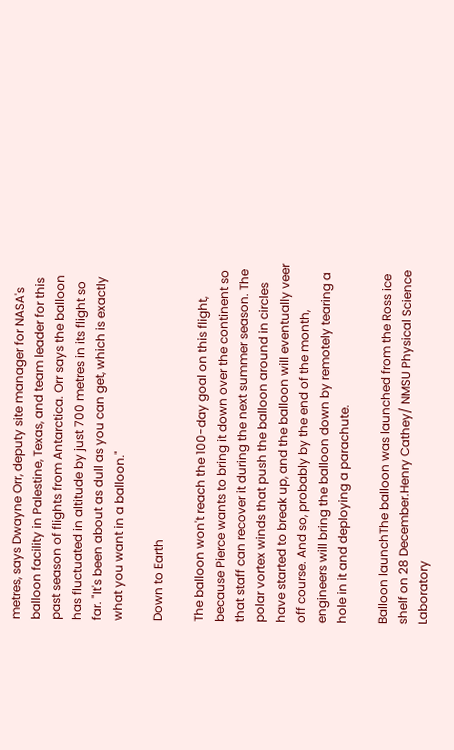metres, says Dwayne Orr, deputy site manager for NASA's balloon facility in Palestine, Texas, and team leader for this past season of flights from Antarctica. Orr says the balloon has fluctuated in altitude by just 700 metres in its flight so far. "It's been about as dull as you can get, which is exactly what you want in a balloon."

Down to Earth

The balloon won't reach the 100-day goal on this flight, because Pierce wants to bring it down over the continent so that staff can recover it during the next summer season. The polar vortex winds that push the balloon around in circles have started to break up, and the balloon will eventually veer off course. And so, probably by the end of the month, engineers will bring the balloon down by remotely tearing a hole in it and deploying a parachute.

Balloon launchThe balloon was launched from the Ross ice shelf on 28 December.Henry Cathey/ NMSU Physical Science Laboratory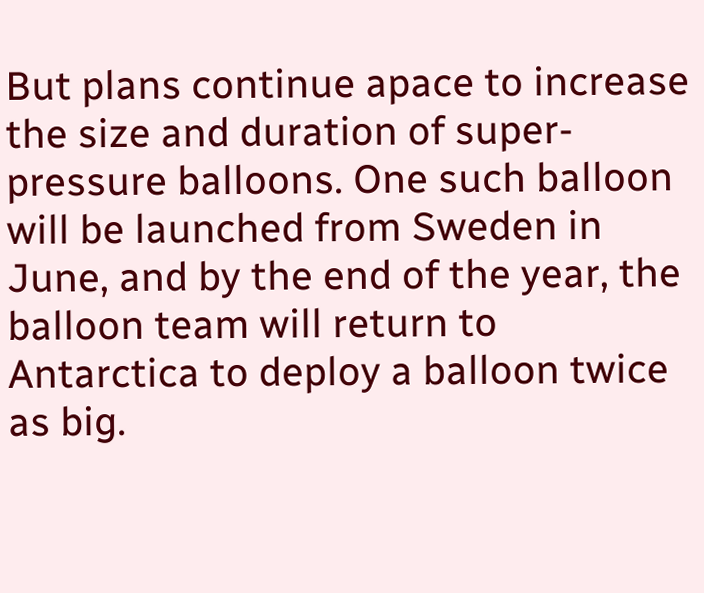But plans continue apace to increase the size and duration of super-pressure balloons. One such balloon will be launched from Sweden in June, and by the end of the year, the balloon team will return to Antarctica to deploy a balloon twice as big.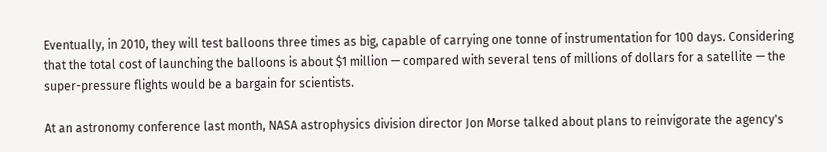Eventually, in 2010, they will test balloons three times as big, capable of carrying one tonne of instrumentation for 100 days. Considering that the total cost of launching the balloons is about $1 million — compared with several tens of millions of dollars for a satellite — the super-pressure flights would be a bargain for scientists.

At an astronomy conference last month, NASA astrophysics division director Jon Morse talked about plans to reinvigorate the agency's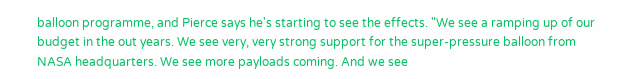balloon programme, and Pierce says he's starting to see the effects. "We see a ramping up of our budget in the out years. We see very, very strong support for the super-pressure balloon from NASA headquarters. We see more payloads coming. And we see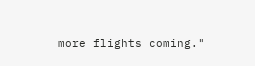more flights coming."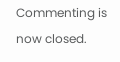Commenting is now closed.